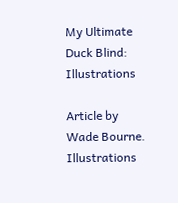My Ultimate Duck Blind: Illustrations

Article by Wade Bourne. Illustrations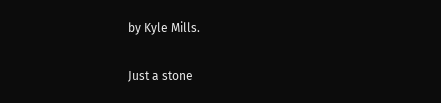by Kyle Mills.

Just a stone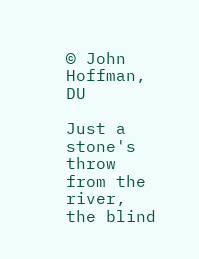© John Hoffman, DU

Just a stone's throw from the river, the blind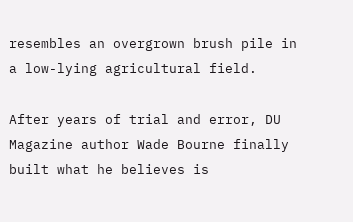resembles an overgrown brush pile in a low-lying agricultural field.

After years of trial and error, DU Magazine author Wade Bourne finally built what he believes is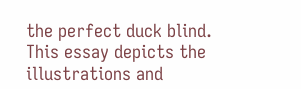the perfect duck blind. This essay depicts the illustrations and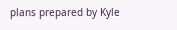plans prepared by Kyle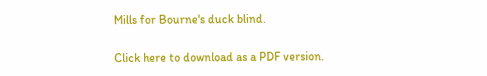Mills for Bourne's duck blind.

Click here to download as a PDF version.